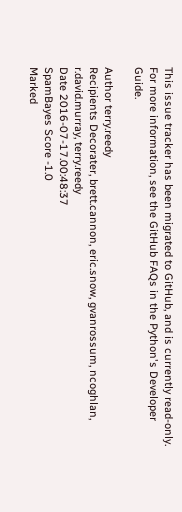This issue tracker has been migrated to GitHub, and is currently read-only.
For more information, see the GitHub FAQs in the Python's Developer Guide.

Author terry.reedy
Recipients Decorater, brett.cannon, eric.snow, gvanrossum, ncoghlan, r.david.murray, terry.reedy
Date 2016-07-17.00:48:37
SpamBayes Score -1.0
Marked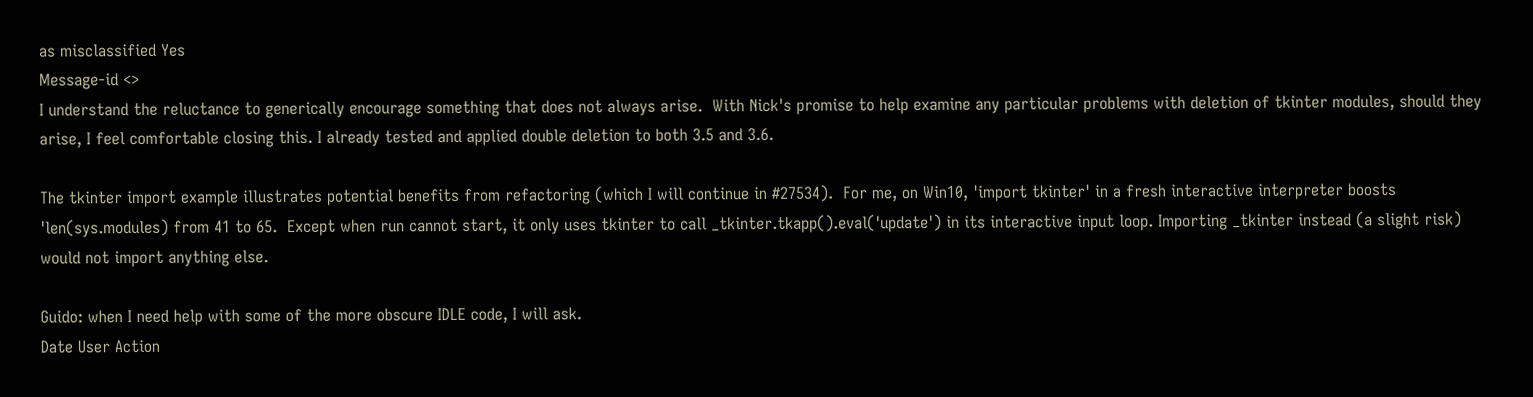as misclassified Yes
Message-id <>
I understand the reluctance to generically encourage something that does not always arise.  With Nick's promise to help examine any particular problems with deletion of tkinter modules, should they arise, I feel comfortable closing this. I already tested and applied double deletion to both 3.5 and 3.6.

The tkinter import example illustrates potential benefits from refactoring (which I will continue in #27534).  For me, on Win10, 'import tkinter' in a fresh interactive interpreter boosts 'len(sys.modules) from 41 to 65.  Except when run cannot start, it only uses tkinter to call _tkinter.tkapp().eval('update') in its interactive input loop. Importing _tkinter instead (a slight risk) would not import anything else.

Guido: when I need help with some of the more obscure IDLE code, I will ask.
Date User Action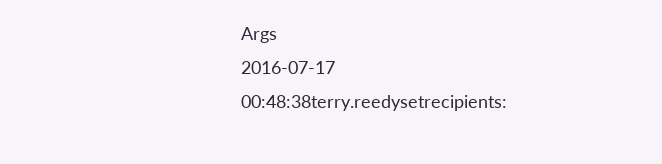Args
2016-07-17 00:48:38terry.reedysetrecipients: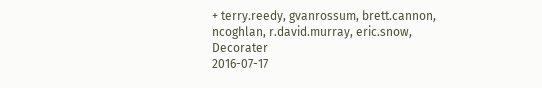+ terry.reedy, gvanrossum, brett.cannon, ncoghlan, r.david.murray, eric.snow, Decorater
2016-07-17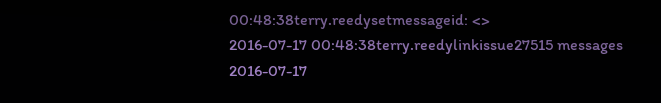00:48:38terry.reedysetmessageid: <>
2016-07-17 00:48:38terry.reedylinkissue27515 messages
2016-07-17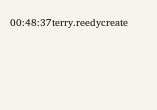00:48:37terry.reedycreate